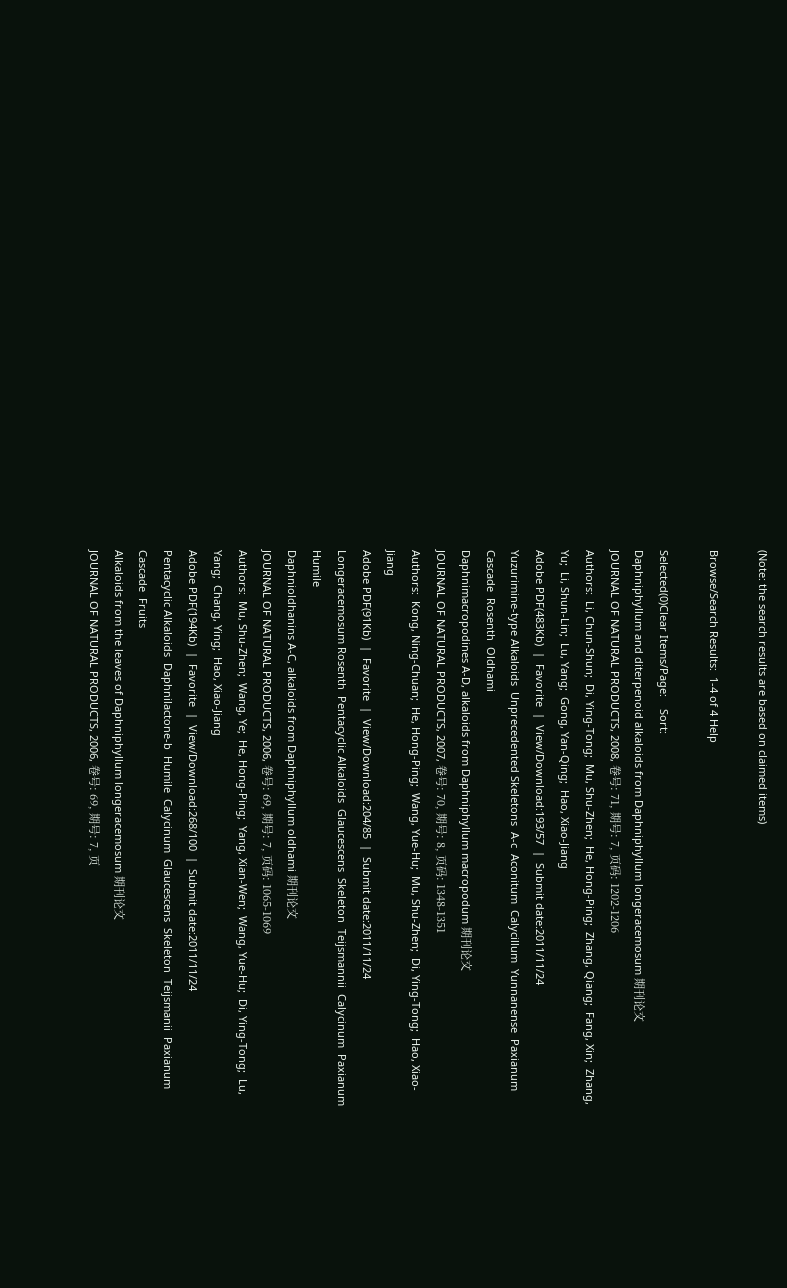(Note: the search results are based on claimed items)

Browse/Search Results:  1-4 of 4 Help

Selected(0)Clear Items/Page:    Sort:
Daphniphyllum and diterpenoid alkaloids from Daphniphyllum longeracemosum 期刊论文
JOURNAL OF NATURAL PRODUCTS, 2008, 卷号: 71, 期号: 7, 页码: 1202-1206
Authors:  Li, Chun-Shun;  Di, Ying-Tong;  Mu, Shu-Zhen;  He, Hong-Ping;  Zhang, Qiang;  Fang, Xin;  Zhang, Yu;  Li, Shun-Lin;  Lu, Yang;  Gong, Yan-Qing;  Hao, Xiao-Jiang
Adobe PDF(483Kb)  |  Favorite  |  View/Download:193/57  |  Submit date:2011/11/24
Yuzurimine-type Alkaloids  Unprecedented Skeletons  A-c  Aconitum  Calycillum  Yunnanense  Paxianum  Cascade  Rosenth  Oldhami
Daphnimacropodines A-D, alkaloids from Daphniphyllum macropodum 期刊论文
JOURNAL OF NATURAL PRODUCTS, 2007, 卷号: 70, 期号: 8, 页码: 1348-1351
Authors:  Kong, Ning-Chuan;  He, Hong-Ping;  Wang, Yue-Hu;  Mu, Shu-Zhen;  Di, Ying-Tong;  Hao, Xiao-Jiang
Adobe PDF(91Kb)  |  Favorite  |  View/Download:204/85  |  Submit date:2011/11/24
Longeracemosum Rosenth  Pentacyclic Alkaloids  Glaucescens  Skeleton  Teijsmannii  Calycinum  Paxianum  Humile
Daphnioldhanins A-C, alkaloids from Daphniphyllum oldhami 期刊论文
JOURNAL OF NATURAL PRODUCTS, 2006, 卷号: 69, 期号: 7, 页码: 1065-1069
Authors:  Mu, Shu-Zhen;  Wang, Ye;  He, Hong-Ping;  Yang, Xian-Wen;  Wang, Yue-Hu;  Di, Ying-Tong;  Lu, Yang;  Chang, Ying;  Hao, Xiao-Jiang
Adobe PDF(194Kb)  |  Favorite  |  View/Download:268/100  |  Submit date:2011/11/24
Pentacyclic Alkaloids  Daphnilactone-b  Humile  Calycinum  Glaucescens  Skeleton  Teijsmanii  Paxianum  Cascade  Fruits
Alkaloids from the leaves of Daphniphyllum longeracemosum 期刊论文
JOURNAL OF NATURAL PRODUCTS, 2006, 卷号: 69, 期号: 7, 页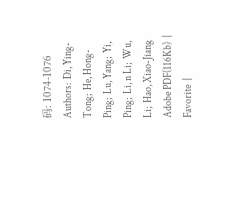码: 1074-1076
Authors:  Di, Ying-Tong;  He, Hong-Ping;  Lu, Yang;  Yi, Ping;  Li, n Li;  Wu, Li;  Hao, Xiao-Jiang
Adobe PDF(116Kb)  |  Favorite  |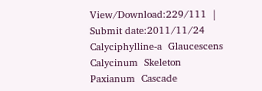View/Download:229/111  |  Submit date:2011/11/24
Calyciphylline-a  Glaucescens  Calycinum  Skeleton  Paxianum  Cascade